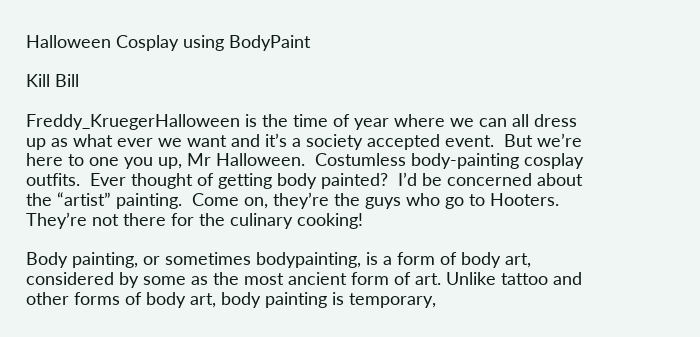Halloween Cosplay using BodyPaint

Kill Bill

Freddy_KruegerHalloween is the time of year where we can all dress up as what ever we want and it’s a society accepted event.  But we’re here to one you up, Mr Halloween.  Costumless body-painting cosplay outfits.  Ever thought of getting body painted?  I’d be concerned about the “artist” painting.  Come on, they’re the guys who go to Hooters. They’re not there for the culinary cooking!

Body painting, or sometimes bodypainting, is a form of body art, considered by some as the most ancient form of art. Unlike tattoo and other forms of body art, body painting is temporary,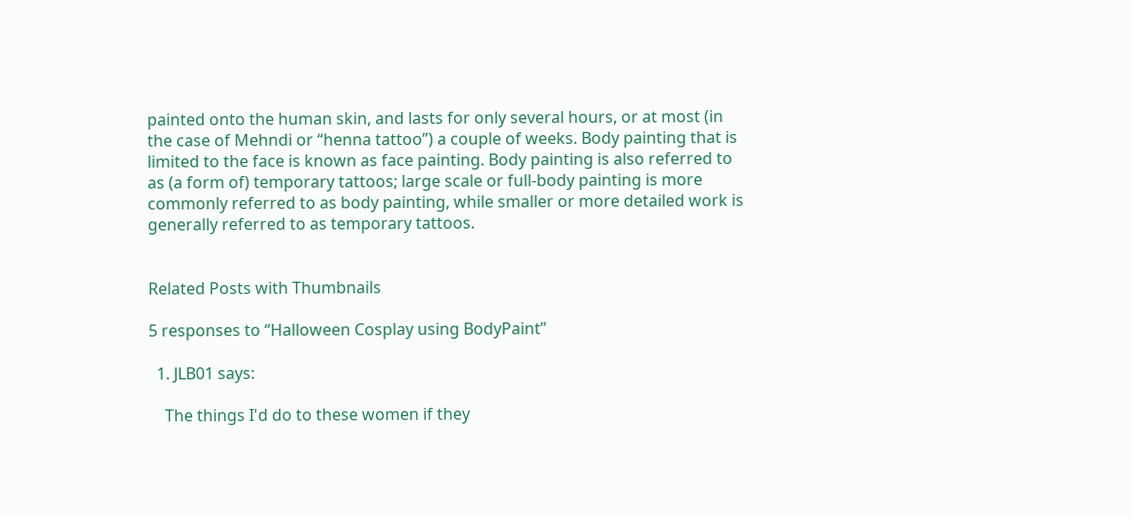painted onto the human skin, and lasts for only several hours, or at most (in the case of Mehndi or “henna tattoo”) a couple of weeks. Body painting that is limited to the face is known as face painting. Body painting is also referred to as (a form of) temporary tattoos; large scale or full-body painting is more commonly referred to as body painting, while smaller or more detailed work is generally referred to as temporary tattoos.


Related Posts with Thumbnails

5 responses to “Halloween Cosplay using BodyPaint”

  1. JLB01 says:

    The things I'd do to these women if they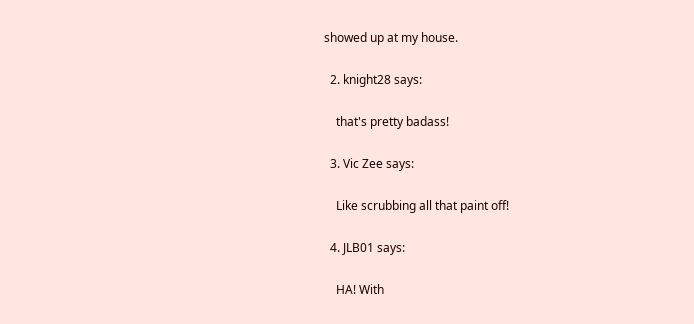showed up at my house.

  2. knight28 says:

    that's pretty badass!

  3. Vic Zee says:

    Like scrubbing all that paint off!

  4. JLB01 says:

    HA! With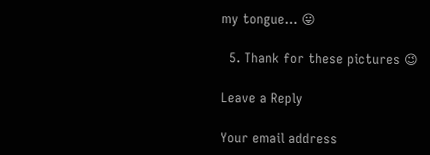my tongue… 😛

  5. Thank for these pictures 😉

Leave a Reply

Your email address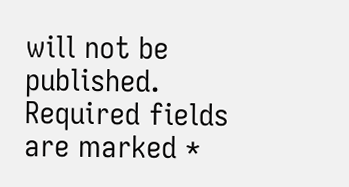will not be published. Required fields are marked *